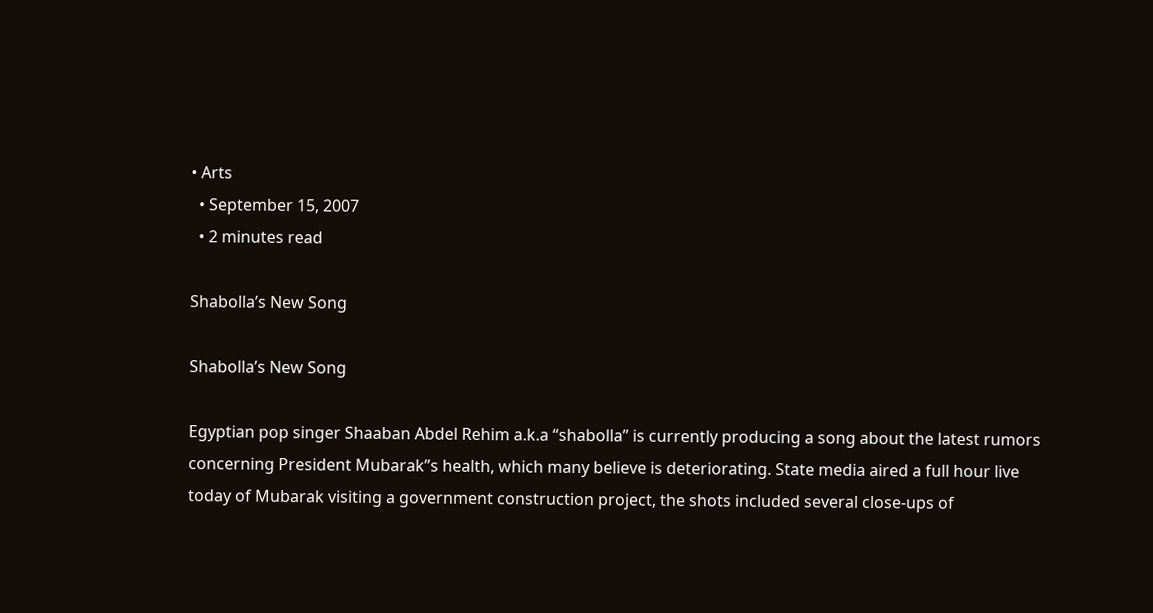• Arts
  • September 15, 2007
  • 2 minutes read

Shabolla’s New Song

Shabolla’s New Song

Egyptian pop singer Shaaban Abdel Rehim a.k.a “shabolla” is currently producing a song about the latest rumors concerning President Mubarak”s health, which many believe is deteriorating. State media aired a full hour live today of Mubarak visiting a government construction project, the shots included several close-ups of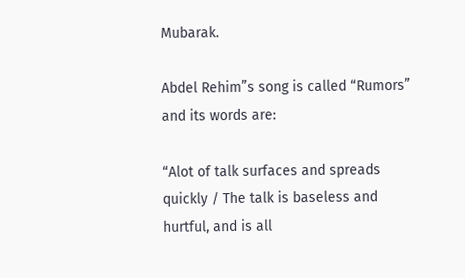Mubarak.

Abdel Rehim”s song is called “Rumors” and its words are:

“Alot of talk surfaces and spreads quickly / The talk is baseless and hurtful, and is all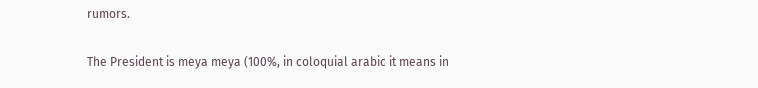rumors.

The President is meya meya (100%, in coloquial arabic it means in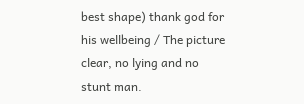best shape) thank god for his wellbeing / The picture clear, no lying and no stunt man.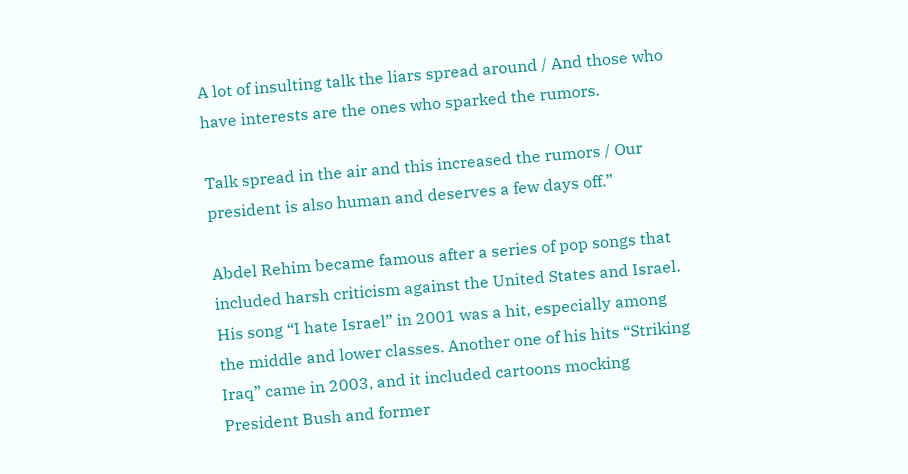A lot of insulting talk the liars spread around / And those who have interests are the ones who sparked the rumors.

Talk spread in the air and this increased the rumors / Our president is also human and deserves a few days off.”

Abdel Rehim became famous after a series of pop songs that included harsh criticism against the United States and Israel. His song “I hate Israel” in 2001 was a hit, especially among the middle and lower classes. Another one of his hits “Striking Iraq” came in 2003, and it included cartoons mocking President Bush and former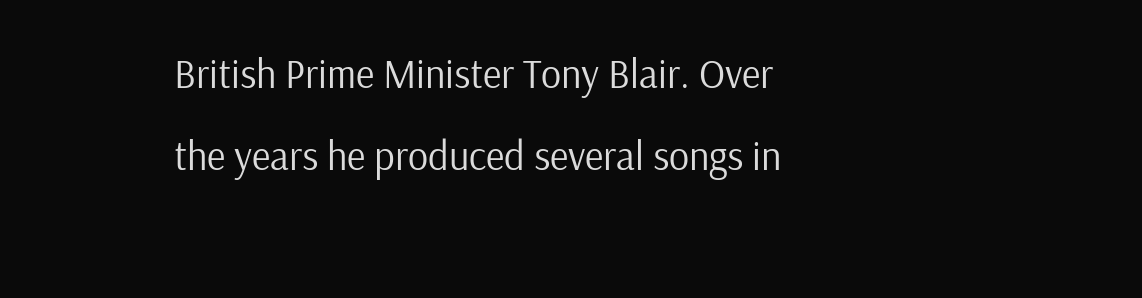British Prime Minister Tony Blair. Over the years he produced several songs in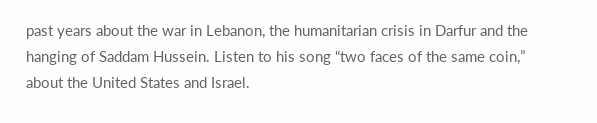past years about the war in Lebanon, the humanitarian crisis in Darfur and the hanging of Saddam Hussein. Listen to his song “two faces of the same coin,” about the United States and Israel.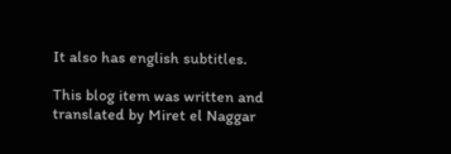It also has english subtitles.

This blog item was written and translated by Miret el Naggar